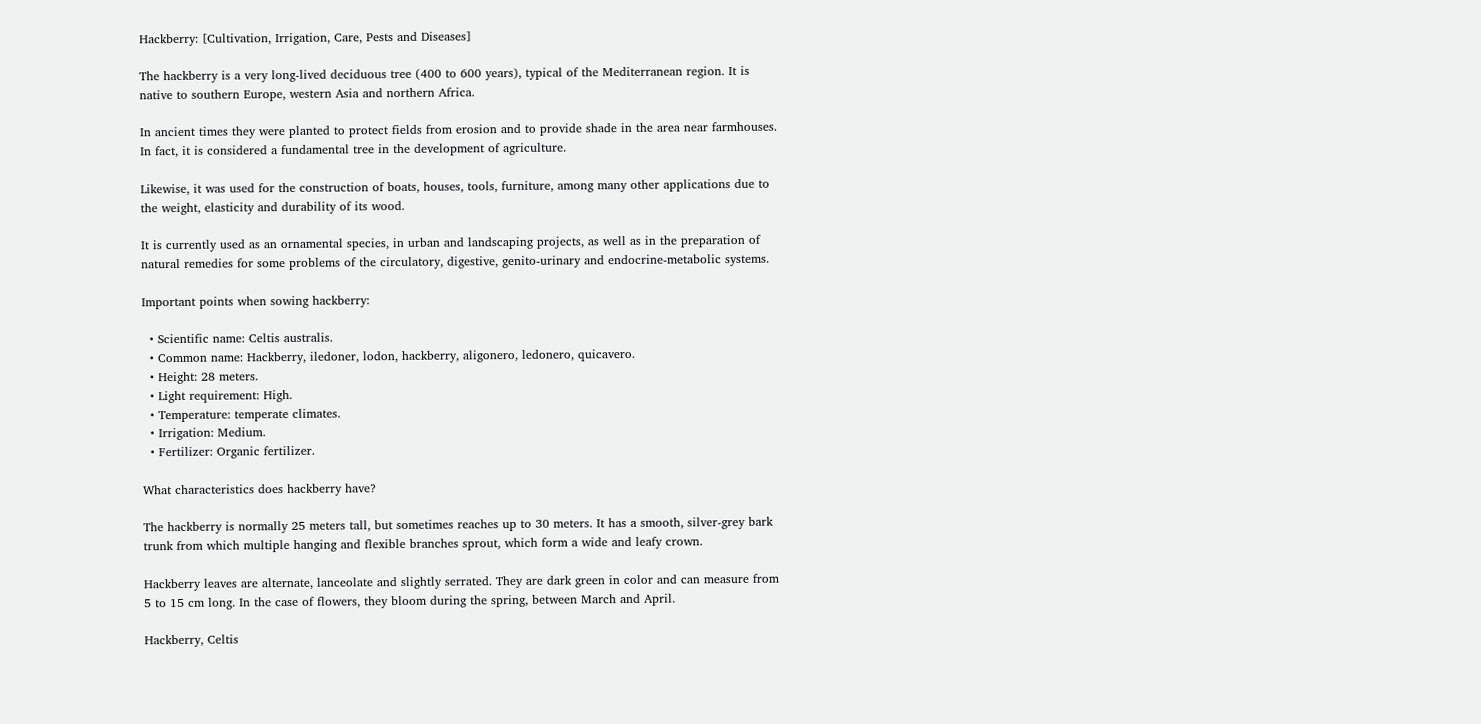Hackberry: [Cultivation, Irrigation, Care, Pests and Diseases]

The hackberry is a very long-lived deciduous tree (400 to 600 years), typical of the Mediterranean region. It is native to southern Europe, western Asia and northern Africa.

In ancient times they were planted to protect fields from erosion and to provide shade in the area near farmhouses. In fact, it is considered a fundamental tree in the development of agriculture.

Likewise, it was used for the construction of boats, houses, tools, furniture, among many other applications due to the weight, elasticity and durability of its wood.

It is currently used as an ornamental species, in urban and landscaping projects, as well as in the preparation of natural remedies for some problems of the circulatory, digestive, genito-urinary and endocrine-metabolic systems.

Important points when sowing hackberry:

  • Scientific name: Celtis australis.
  • Common name: Hackberry, iledoner, lodon, hackberry, aligonero, ledonero, quicavero.
  • Height: 28 meters.
  • Light requirement: High.
  • Temperature: temperate climates.
  • Irrigation: Medium.
  • Fertilizer: Organic fertilizer.

What characteristics does hackberry have?

The hackberry is normally 25 meters tall, but sometimes reaches up to 30 meters. It has a smooth, silver-grey bark trunk from which multiple hanging and flexible branches sprout, which form a wide and leafy crown.

Hackberry leaves are alternate, lanceolate and slightly serrated. They are dark green in color and can measure from 5 to 15 cm long. In the case of flowers, they bloom during the spring, between March and April.

Hackberry, Celtis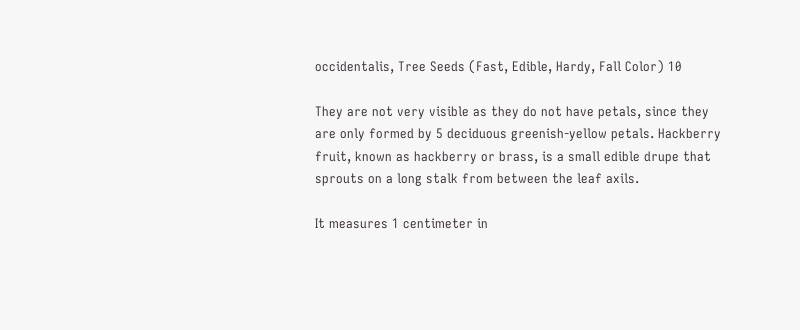occidentalis, Tree Seeds (Fast, Edible, Hardy, Fall Color) 10

They are not very visible as they do not have petals, since they are only formed by 5 deciduous greenish-yellow petals. Hackberry fruit, known as hackberry or brass, is a small edible drupe that sprouts on a long stalk from between the leaf axils.

It measures 1 centimeter in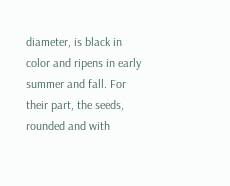diameter, is black in color and ripens in early summer and fall. For their part, the seeds, rounded and with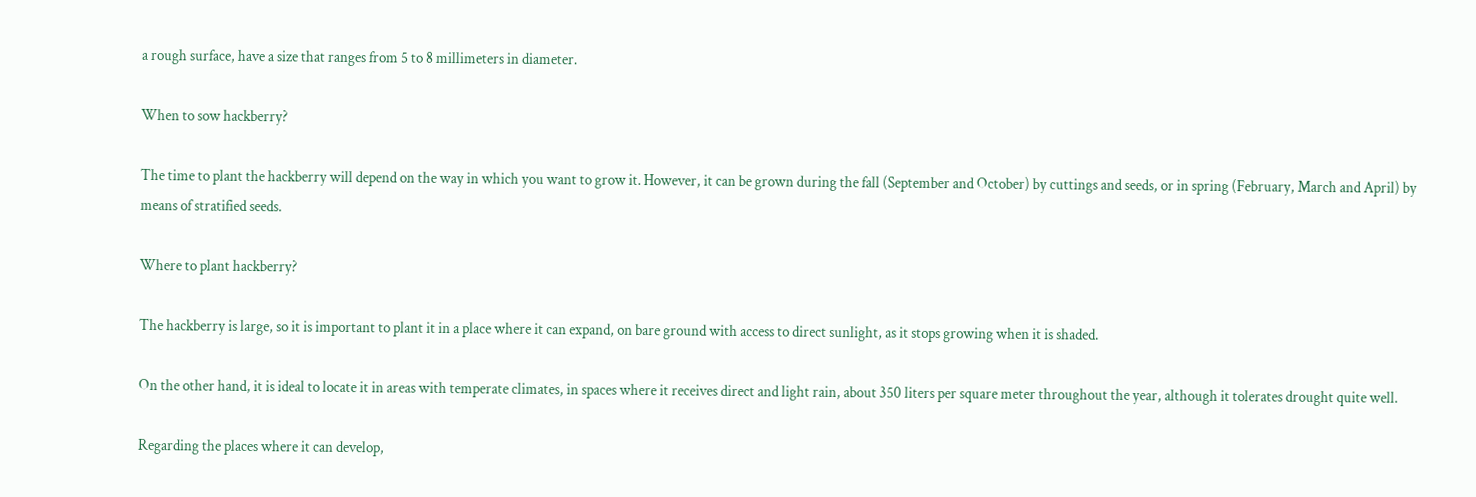a rough surface, have a size that ranges from 5 to 8 millimeters in diameter.

When to sow hackberry?

The time to plant the hackberry will depend on the way in which you want to grow it. However, it can be grown during the fall (September and October) by cuttings and seeds, or in spring (February, March and April) by means of stratified seeds.

Where to plant hackberry?

The hackberry is large, so it is important to plant it in a place where it can expand, on bare ground with access to direct sunlight, as it stops growing when it is shaded.

On the other hand, it is ideal to locate it in areas with temperate climates, in spaces where it receives direct and light rain, about 350 liters per square meter throughout the year, although it tolerates drought quite well.

Regarding the places where it can develop,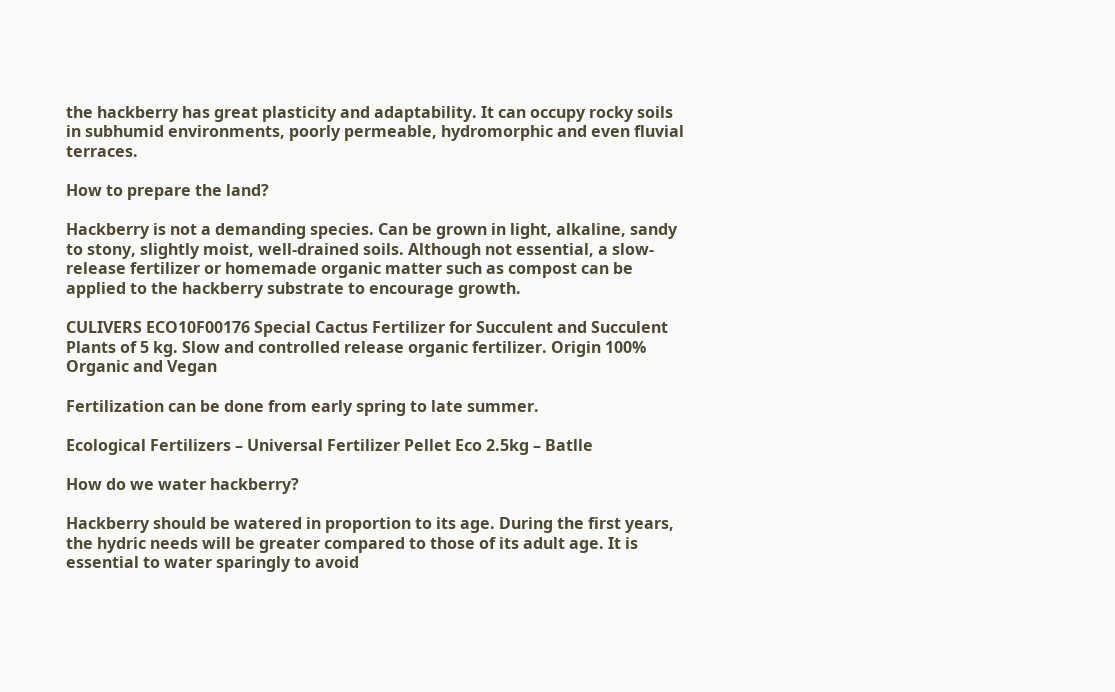the hackberry has great plasticity and adaptability. It can occupy rocky soils in subhumid environments, poorly permeable, hydromorphic and even fluvial terraces.

How to prepare the land?

Hackberry is not a demanding species. Can be grown in light, alkaline, sandy to stony, slightly moist, well-drained soils. Although not essential, a slow-release fertilizer or homemade organic matter such as compost can be applied to the hackberry substrate to encourage growth.

CULIVERS ECO10F00176 Special Cactus Fertilizer for Succulent and Succulent Plants of 5 kg. Slow and controlled release organic fertilizer. Origin 100% Organic and Vegan

Fertilization can be done from early spring to late summer.

Ecological Fertilizers – Universal Fertilizer Pellet Eco 2.5kg – Batlle

How do we water hackberry?

Hackberry should be watered in proportion to its age. During the first years, the hydric needs will be greater compared to those of its adult age. It is essential to water sparingly to avoid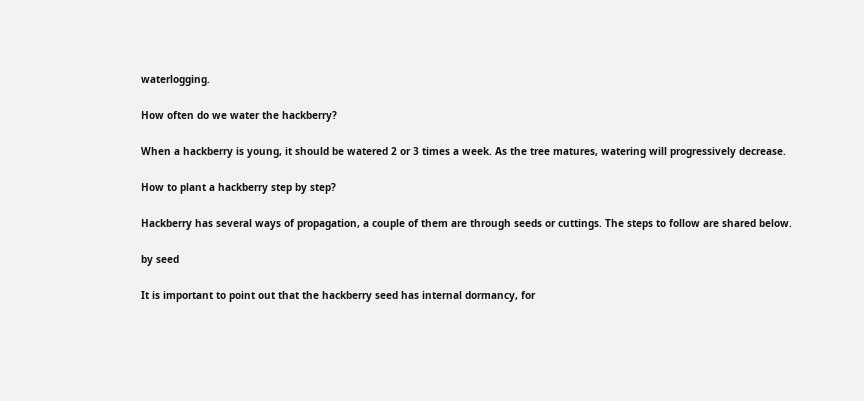waterlogging.

How often do we water the hackberry?

When a hackberry is young, it should be watered 2 or 3 times a week. As the tree matures, watering will progressively decrease.

How to plant a hackberry step by step?

Hackberry has several ways of propagation, a couple of them are through seeds or cuttings. The steps to follow are shared below.

by seed

It is important to point out that the hackberry seed has internal dormancy, for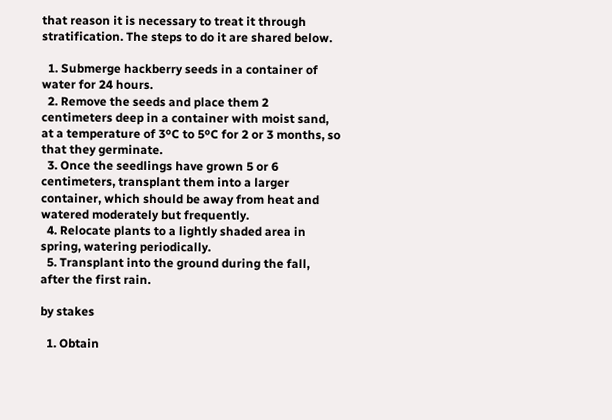that reason it is necessary to treat it through stratification. The steps to do it are shared below.

  1. Submerge hackberry seeds in a container of water for 24 hours.
  2. Remove the seeds and place them 2 centimeters deep in a container with moist sand, at a temperature of 3ºC to 5ºC for 2 or 3 months, so that they germinate.
  3. Once the seedlings have grown 5 or 6 centimeters, transplant them into a larger container, which should be away from heat and watered moderately but frequently.
  4. Relocate plants to a lightly shaded area in spring, watering periodically.
  5. Transplant into the ground during the fall, after the first rain.

by stakes

  1. Obtain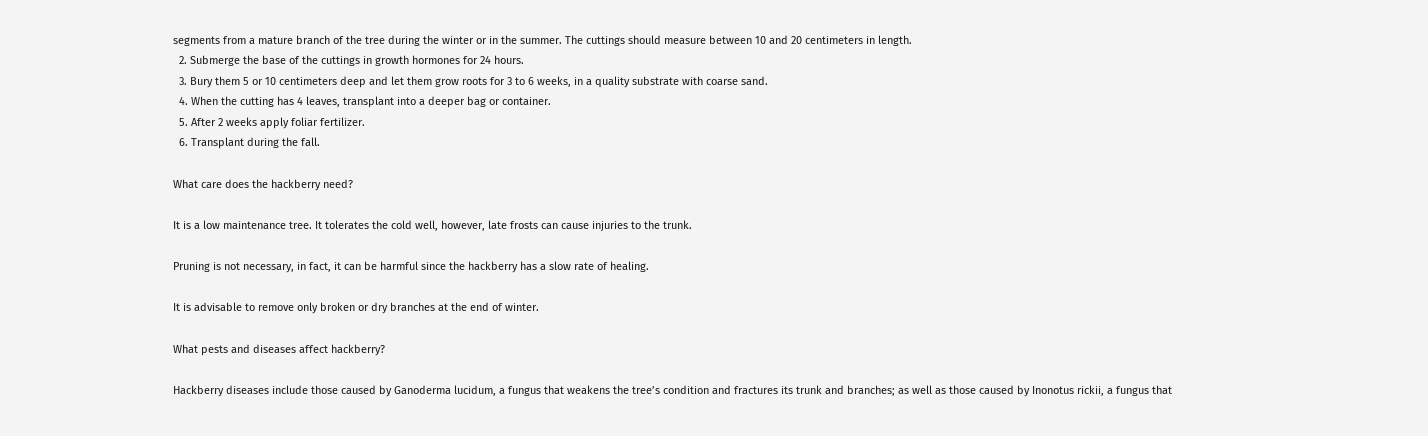segments from a mature branch of the tree during the winter or in the summer. The cuttings should measure between 10 and 20 centimeters in length.
  2. Submerge the base of the cuttings in growth hormones for 24 hours.
  3. Bury them 5 or 10 centimeters deep and let them grow roots for 3 to 6 weeks, in a quality substrate with coarse sand.
  4. When the cutting has 4 leaves, transplant into a deeper bag or container.
  5. After 2 weeks apply foliar fertilizer.
  6. Transplant during the fall.

What care does the hackberry need?

It is a low maintenance tree. It tolerates the cold well, however, late frosts can cause injuries to the trunk.

Pruning is not necessary, in fact, it can be harmful since the hackberry has a slow rate of healing.

It is advisable to remove only broken or dry branches at the end of winter.

What pests and diseases affect hackberry?

Hackberry diseases include those caused by Ganoderma lucidum, a fungus that weakens the tree’s condition and fractures its trunk and branches; as well as those caused by Inonotus rickii, a fungus that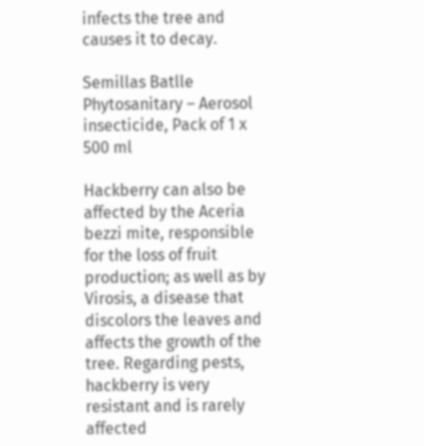infects the tree and causes it to decay.

Semillas Batlle Phytosanitary – Aerosol insecticide, Pack of 1 x 500 ml

Hackberry can also be affected by the Aceria bezzi mite, responsible for the loss of fruit production; as well as by Virosis, a disease that discolors the leaves and affects the growth of the tree. Regarding pests, hackberry is very resistant and is rarely affected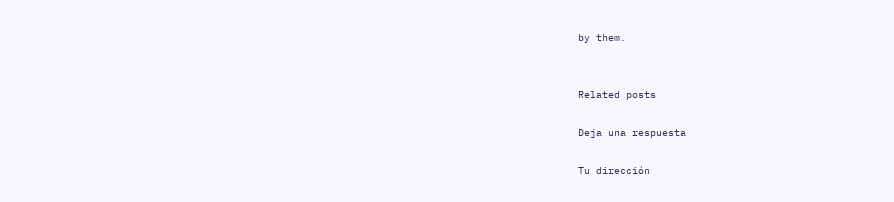by them.


Related posts

Deja una respuesta

Tu dirección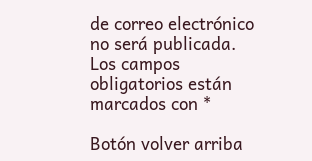de correo electrónico no será publicada. Los campos obligatorios están marcados con *

Botón volver arriba